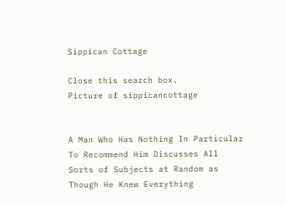Sippican Cottage

Close this search box.
Picture of sippicancottage


A Man Who Has Nothing In Particular To Recommend Him Discusses All Sorts of Subjects at Random as Though He Knew Everything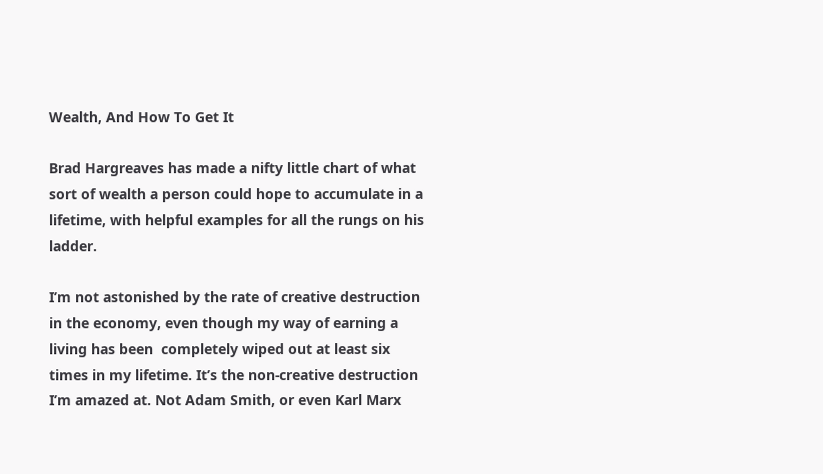Wealth, And How To Get It

Brad Hargreaves has made a nifty little chart of what sort of wealth a person could hope to accumulate in a lifetime, with helpful examples for all the rungs on his ladder.

I’m not astonished by the rate of creative destruction in the economy, even though my way of earning a living has been  completely wiped out at least six times in my lifetime. It’s the non-creative destruction I’m amazed at. Not Adam Smith, or even Karl Marx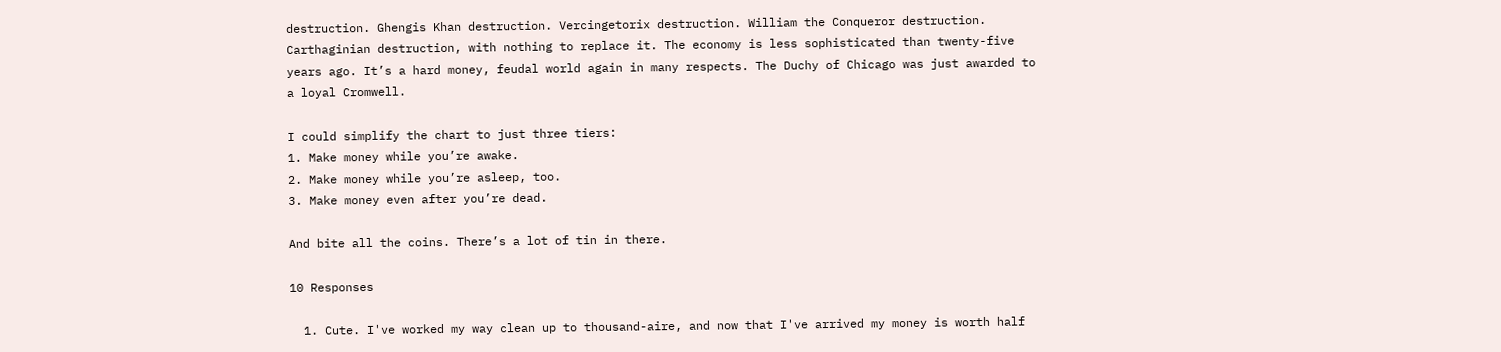destruction. Ghengis Khan destruction. Vercingetorix destruction. William the Conqueror destruction. Carthaginian destruction, with nothing to replace it. The economy is less sophisticated than twenty-five years ago. It’s a hard money, feudal world again in many respects. The Duchy of Chicago was just awarded to a loyal Cromwell.

I could simplify the chart to just three tiers:
1. Make money while you’re awake.
2. Make money while you’re asleep, too.
3. Make money even after you’re dead.

And bite all the coins. There’s a lot of tin in there.

10 Responses

  1. Cute. I've worked my way clean up to thousand-aire, and now that I've arrived my money is worth half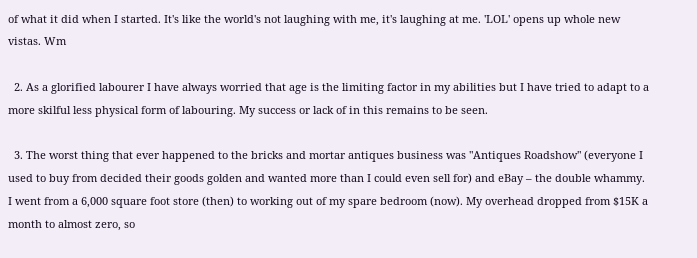of what it did when I started. It's like the world's not laughing with me, it's laughing at me. 'LOL' opens up whole new vistas. Wm

  2. As a glorified labourer I have always worried that age is the limiting factor in my abilities but I have tried to adapt to a more skilful less physical form of labouring. My success or lack of in this remains to be seen.

  3. The worst thing that ever happened to the bricks and mortar antiques business was "Antiques Roadshow" (everyone I used to buy from decided their goods golden and wanted more than I could even sell for) and eBay – the double whammy. I went from a 6,000 square foot store (then) to working out of my spare bedroom (now). My overhead dropped from $15K a month to almost zero, so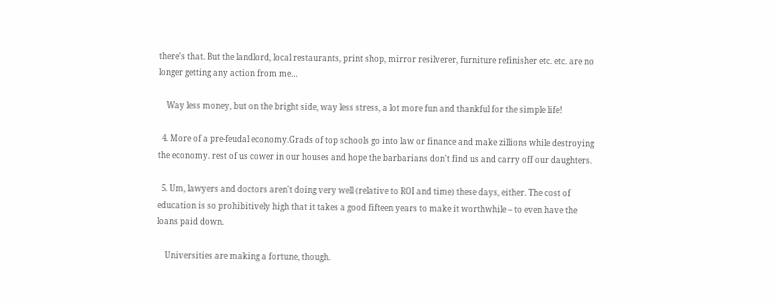there's that. But the landlord, local restaurants, print shop, mirror resilverer, furniture refinisher etc. etc. are no longer getting any action from me…

    Way less money, but on the bright side, way less stress, a lot more fun and thankful for the simple life!

  4. More of a pre-feudal economy.Grads of top schools go into law or finance and make zillions while destroying the economy. rest of us cower in our houses and hope the barbarians don't find us and carry off our daughters.

  5. Um, lawyers and doctors aren't doing very well (relative to ROI and time) these days, either. The cost of education is so prohibitively high that it takes a good fifteen years to make it worthwhile – to even have the loans paid down.

    Universities are making a fortune, though.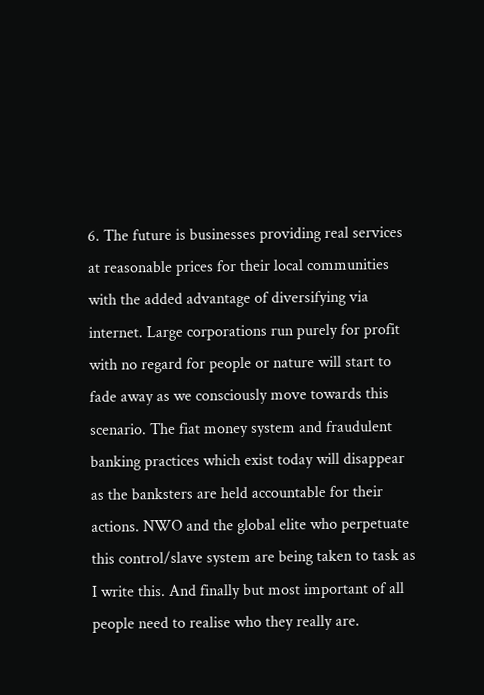6. The future is businesses providing real services at reasonable prices for their local communities with the added advantage of diversifying via internet. Large corporations run purely for profit with no regard for people or nature will start to fade away as we consciously move towards this scenario. The fiat money system and fraudulent banking practices which exist today will disappear as the banksters are held accountable for their actions. NWO and the global elite who perpetuate this control/slave system are being taken to task as I write this. And finally but most important of all people need to realise who they really are.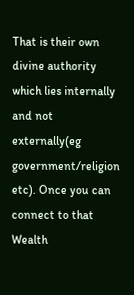That is their own divine authority which lies internally and not externally(eg government/religion etc). Once you can connect to that Wealth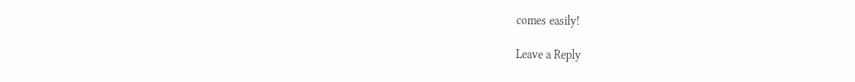comes easily!

Leave a Reply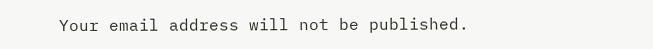Your email address will not be published.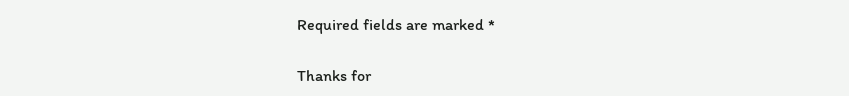Required fields are marked *

Thanks for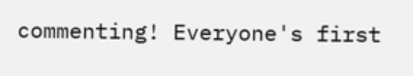commenting! Everyone's first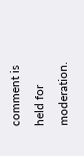comment is held for moderation.